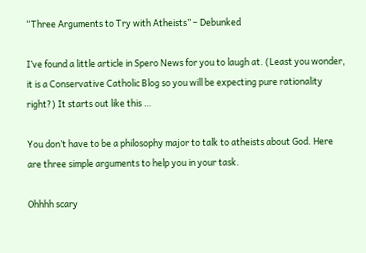“Three Arguments to Try with Atheists” – Debunked

I’ve found a little article in Spero News for you to laugh at. (Least you wonder, it is a Conservative Catholic Blog so you will be expecting pure rationality right?) It starts out like this …

You don’t have to be a philosophy major to talk to atheists about God. Here are three simple arguments to help you in your task.

Ohhhh scary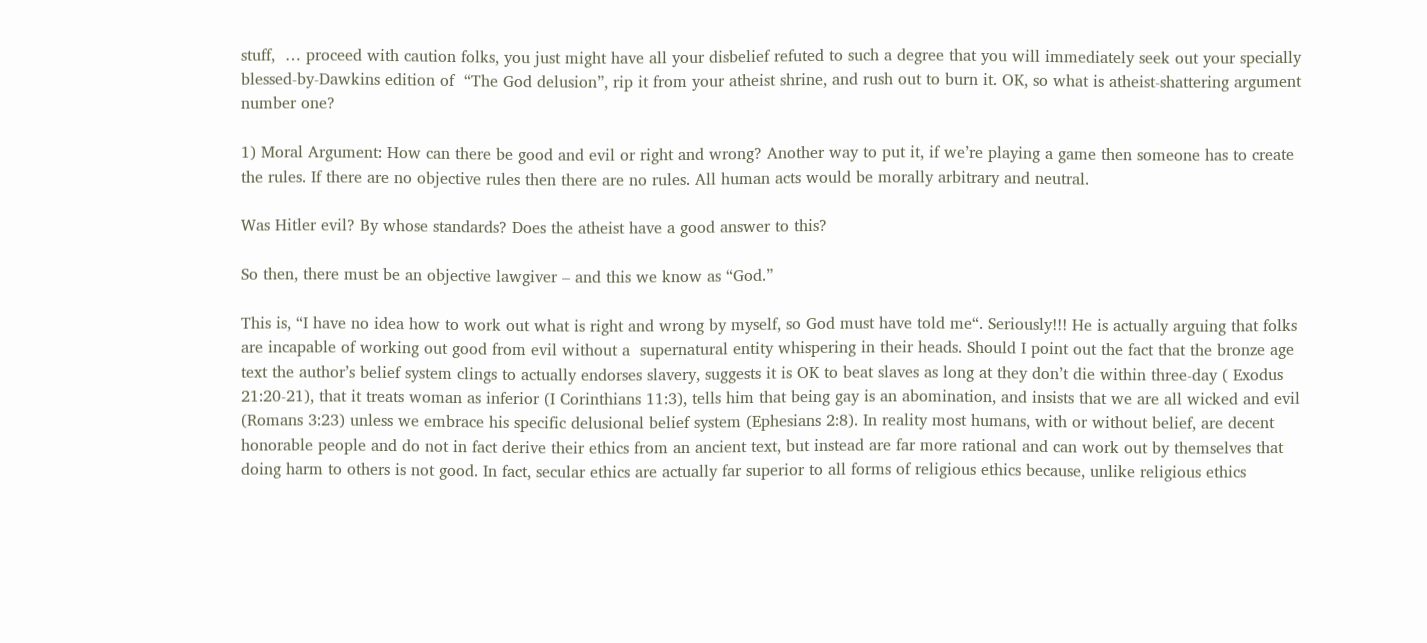stuff,  … proceed with caution folks, you just might have all your disbelief refuted to such a degree that you will immediately seek out your specially blessed-by-Dawkins edition of  “The God delusion”, rip it from your atheist shrine, and rush out to burn it. OK, so what is atheist-shattering argument number one?

1) Moral Argument: How can there be good and evil or right and wrong? Another way to put it, if we’re playing a game then someone has to create the rules. If there are no objective rules then there are no rules. All human acts would be morally arbitrary and neutral.

Was Hitler evil? By whose standards? Does the atheist have a good answer to this?

So then, there must be an objective lawgiver – and this we know as “God.”

This is, “I have no idea how to work out what is right and wrong by myself, so God must have told me“. Seriously!!! He is actually arguing that folks are incapable of working out good from evil without a  supernatural entity whispering in their heads. Should I point out the fact that the bronze age text the author’s belief system clings to actually endorses slavery, suggests it is OK to beat slaves as long at they don’t die within three-day ( Exodus 21:20-21), that it treats woman as inferior (I Corinthians 11:3), tells him that being gay is an abomination, and insists that we are all wicked and evil (Romans 3:23) unless we embrace his specific delusional belief system (Ephesians 2:8). In reality most humans, with or without belief, are decent honorable people and do not in fact derive their ethics from an ancient text, but instead are far more rational and can work out by themselves that doing harm to others is not good. In fact, secular ethics are actually far superior to all forms of religious ethics because, unlike religious ethics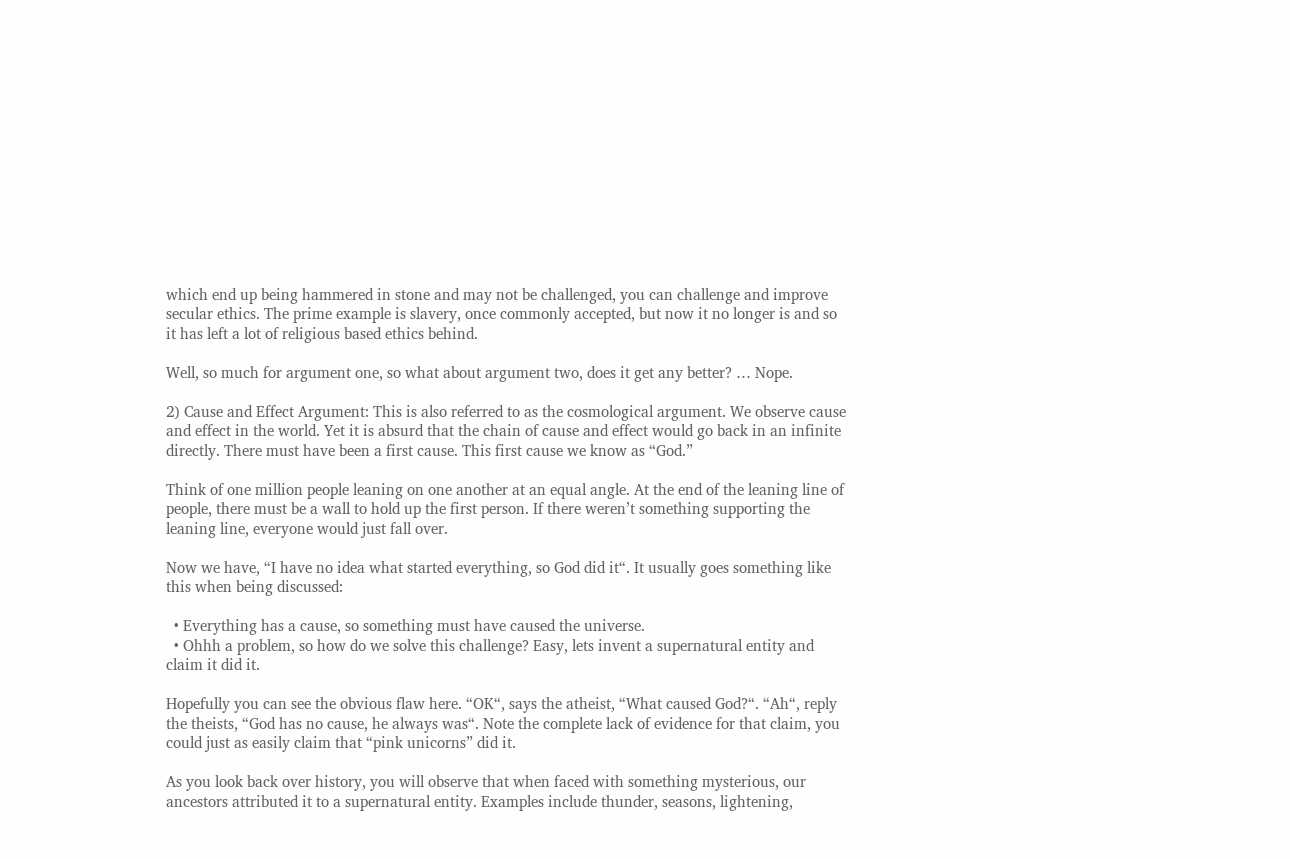which end up being hammered in stone and may not be challenged, you can challenge and improve secular ethics. The prime example is slavery, once commonly accepted, but now it no longer is and so it has left a lot of religious based ethics behind.

Well, so much for argument one, so what about argument two, does it get any better? … Nope.

2) Cause and Effect Argument: This is also referred to as the cosmological argument. We observe cause and effect in the world. Yet it is absurd that the chain of cause and effect would go back in an infinite directly. There must have been a first cause. This first cause we know as “God.”

Think of one million people leaning on one another at an equal angle. At the end of the leaning line of people, there must be a wall to hold up the first person. If there weren’t something supporting the leaning line, everyone would just fall over.

Now we have, “I have no idea what started everything, so God did it“. It usually goes something like this when being discussed:

  • Everything has a cause, so something must have caused the universe.
  • Ohhh a problem, so how do we solve this challenge? Easy, lets invent a supernatural entity and claim it did it.

Hopefully you can see the obvious flaw here. “OK“, says the atheist, “What caused God?“. “Ah“, reply the theists, “God has no cause, he always was“. Note the complete lack of evidence for that claim, you could just as easily claim that “pink unicorns” did it.

As you look back over history, you will observe that when faced with something mysterious, our ancestors attributed it to a supernatural entity. Examples include thunder, seasons, lightening,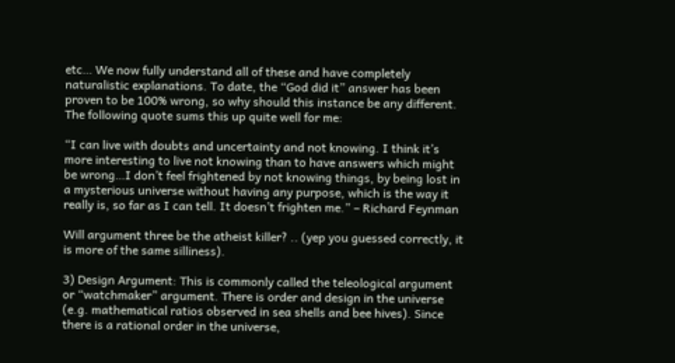etc… We now fully understand all of these and have completely naturalistic explanations. To date, the “God did it” answer has been proven to be 100% wrong, so why should this instance be any different. The following quote sums this up quite well for me:

“I can live with doubts and uncertainty and not knowing. I think it’s more interesting to live not knowing than to have answers which might be wrong…I don’t feel frightened by not knowing things, by being lost in a mysterious universe without having any purpose, which is the way it really is, so far as I can tell. It doesn’t frighten me.” – Richard Feynman

Will argument three be the atheist killer? .. (yep you guessed correctly, it is more of the same silliness).

3) Design Argument: This is commonly called the teleological argument or “watchmaker” argument. There is order and design in the universe (e.g. mathematical ratios observed in sea shells and bee hives). Since there is a rational order in the universe,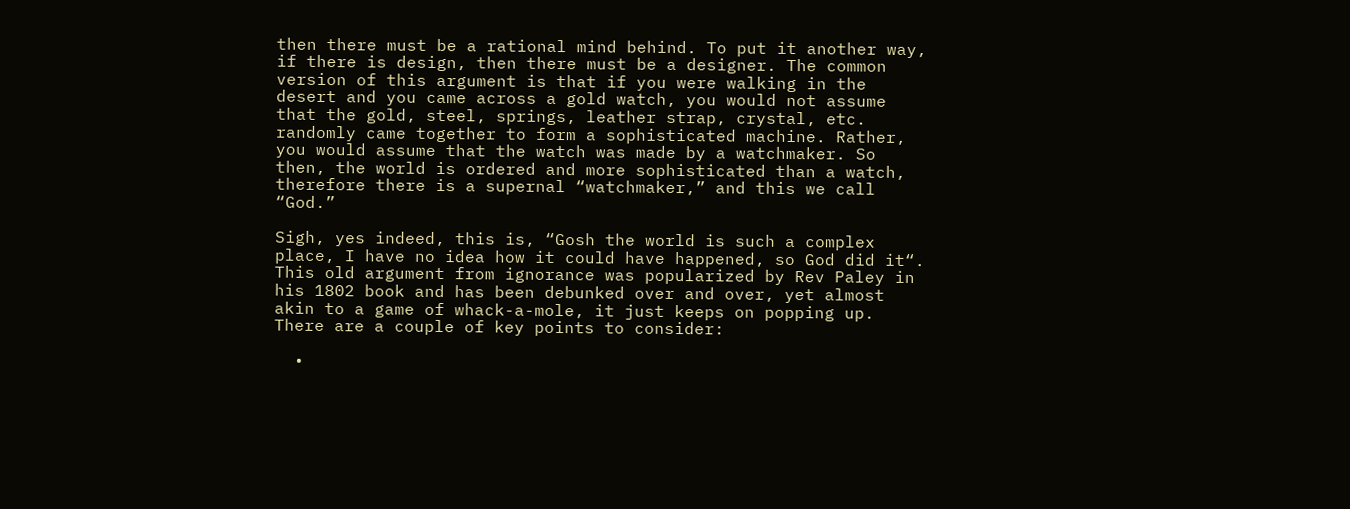then there must be a rational mind behind. To put it another way, if there is design, then there must be a designer. The common version of this argument is that if you were walking in the desert and you came across a gold watch, you would not assume that the gold, steel, springs, leather strap, crystal, etc. randomly came together to form a sophisticated machine. Rather, you would assume that the watch was made by a watchmaker. So then, the world is ordered and more sophisticated than a watch, therefore there is a supernal “watchmaker,” and this we call “God.”

Sigh, yes indeed, this is, “Gosh the world is such a complex place, I have no idea how it could have happened, so God did it“. This old argument from ignorance was popularized by Rev Paley in his 1802 book and has been debunked over and over, yet almost akin to a game of whack-a-mole, it just keeps on popping up. There are a couple of key points to consider:

  •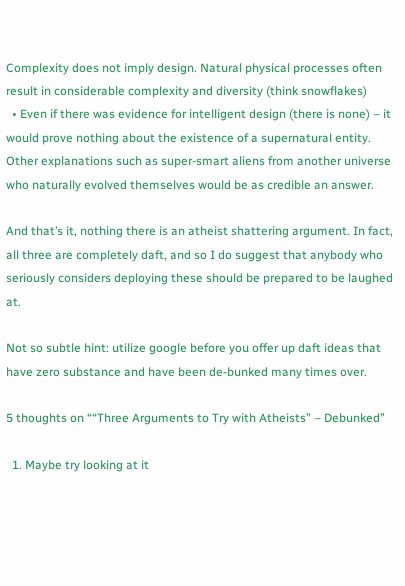Complexity does not imply design. Natural physical processes often result in considerable complexity and diversity (think snowflakes)
  • Even if there was evidence for intelligent design (there is none) – it would prove nothing about the existence of a supernatural entity. Other explanations such as super-smart aliens from another universe who naturally evolved themselves would be as credible an answer.

And that’s it, nothing there is an atheist shattering argument. In fact, all three are completely daft, and so I do suggest that anybody who seriously considers deploying these should be prepared to be laughed at.

Not so subtle hint: utilize google before you offer up daft ideas that have zero substance and have been de-bunked many times over.

5 thoughts on ““Three Arguments to Try with Atheists” – Debunked”

  1. Maybe try looking at it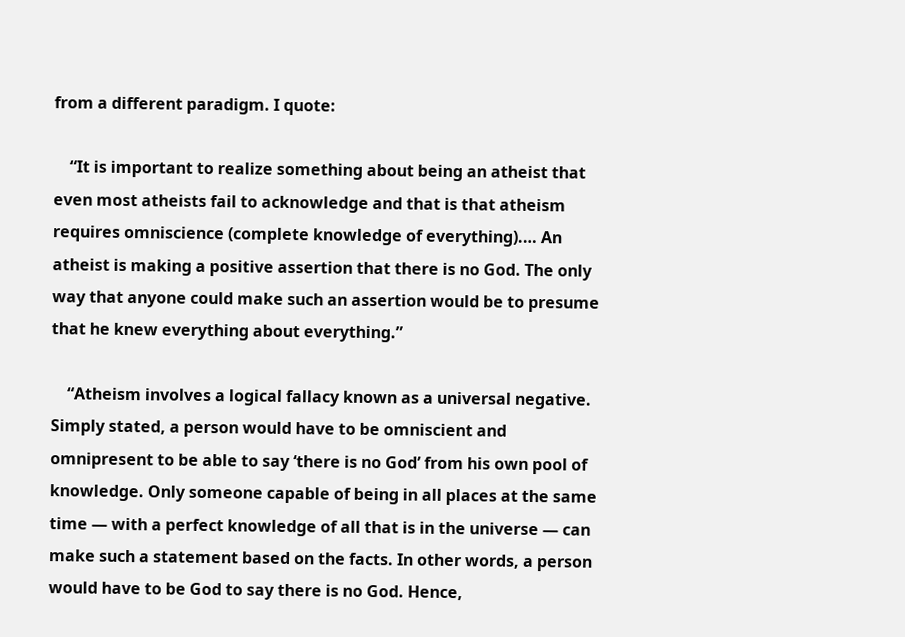from a different paradigm. I quote:

    “It is important to realize something about being an atheist that even most atheists fail to acknowledge and that is that atheism requires omniscience (complete knowledge of everything).… An atheist is making a positive assertion that there is no God. The only way that anyone could make such an assertion would be to presume that he knew everything about everything.”

    “Atheism involves a logical fallacy known as a universal negative. Simply stated, a person would have to be omniscient and omnipresent to be able to say ‘there is no God’ from his own pool of knowledge. Only someone capable of being in all places at the same time — with a perfect knowledge of all that is in the universe — can make such a statement based on the facts. In other words, a person would have to be God to say there is no God. Hence,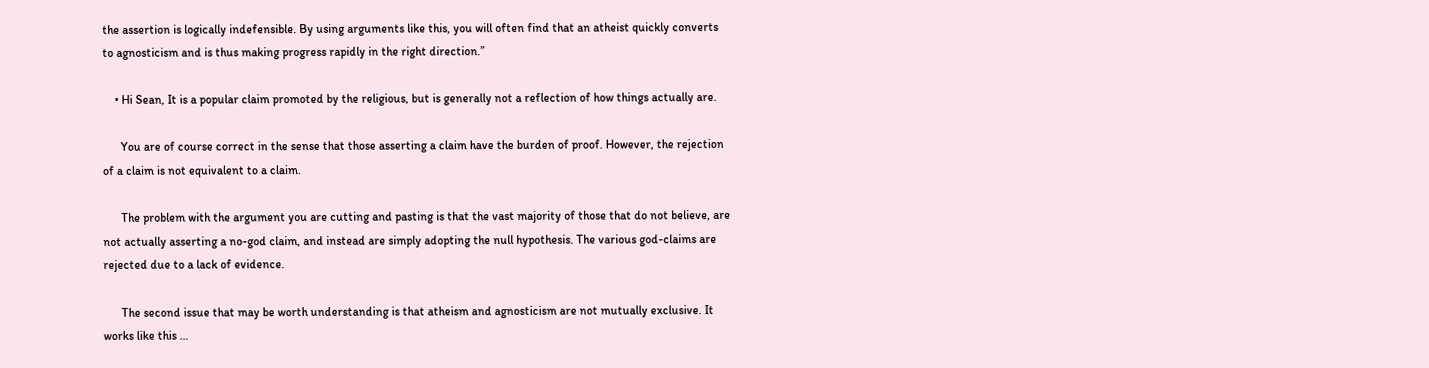the assertion is logically indefensible. By using arguments like this, you will often find that an atheist quickly converts to agnosticism and is thus making progress rapidly in the right direction.”

    • Hi Sean, It is a popular claim promoted by the religious, but is generally not a reflection of how things actually are.

      You are of course correct in the sense that those asserting a claim have the burden of proof. However, the rejection of a claim is not equivalent to a claim.

      The problem with the argument you are cutting and pasting is that the vast majority of those that do not believe, are not actually asserting a no-god claim, and instead are simply adopting the null hypothesis. The various god-claims are rejected due to a lack of evidence.

      The second issue that may be worth understanding is that atheism and agnosticism are not mutually exclusive. It works like this …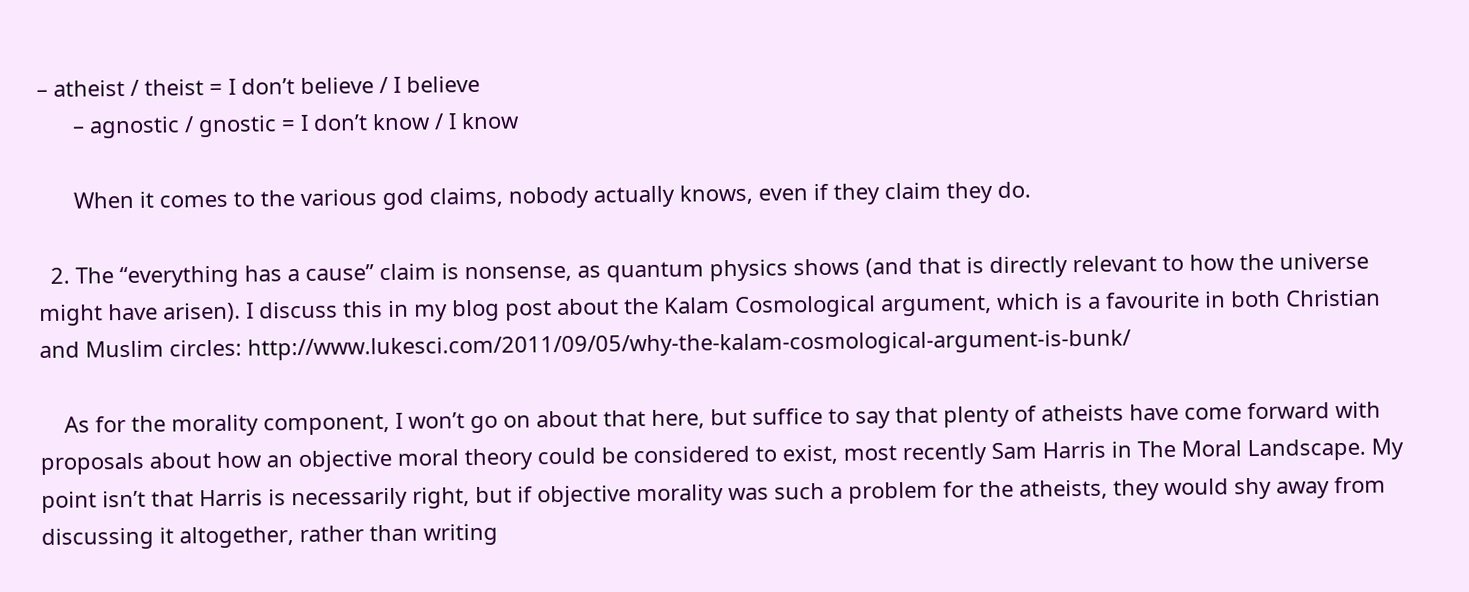– atheist / theist = I don’t believe / I believe
      – agnostic / gnostic = I don’t know / I know

      When it comes to the various god claims, nobody actually knows, even if they claim they do.

  2. The “everything has a cause” claim is nonsense, as quantum physics shows (and that is directly relevant to how the universe might have arisen). I discuss this in my blog post about the Kalam Cosmological argument, which is a favourite in both Christian and Muslim circles: http://www.lukesci.com/2011/09/05/why-the-kalam-cosmological-argument-is-bunk/

    As for the morality component, I won’t go on about that here, but suffice to say that plenty of atheists have come forward with proposals about how an objective moral theory could be considered to exist, most recently Sam Harris in The Moral Landscape. My point isn’t that Harris is necessarily right, but if objective morality was such a problem for the atheists, they would shy away from discussing it altogether, rather than writing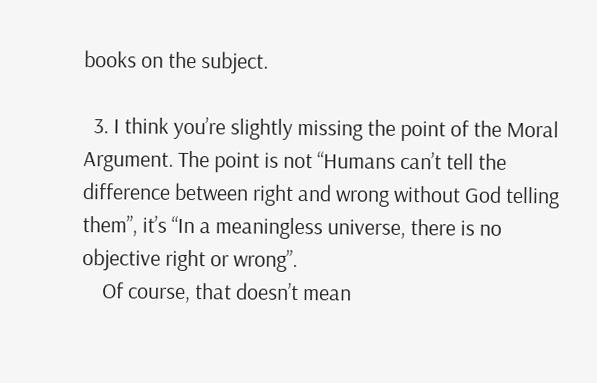books on the subject.

  3. I think you’re slightly missing the point of the Moral Argument. The point is not “Humans can’t tell the difference between right and wrong without God telling them”, it’s “In a meaningless universe, there is no objective right or wrong”.
    Of course, that doesn’t mean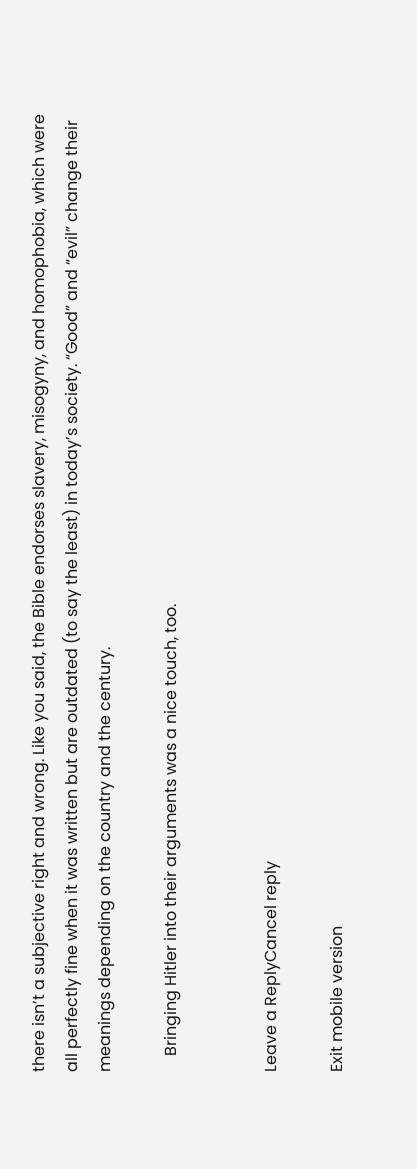there isn’t a subjective right and wrong. Like you said, the Bible endorses slavery, misogyny, and homophobia, which were all perfectly fine when it was written but are outdated (to say the least) in today’s society. “Good” and “evil” change their meanings depending on the country and the century.

    Bringing Hitler into their arguments was a nice touch, too.


Leave a ReplyCancel reply

Exit mobile version